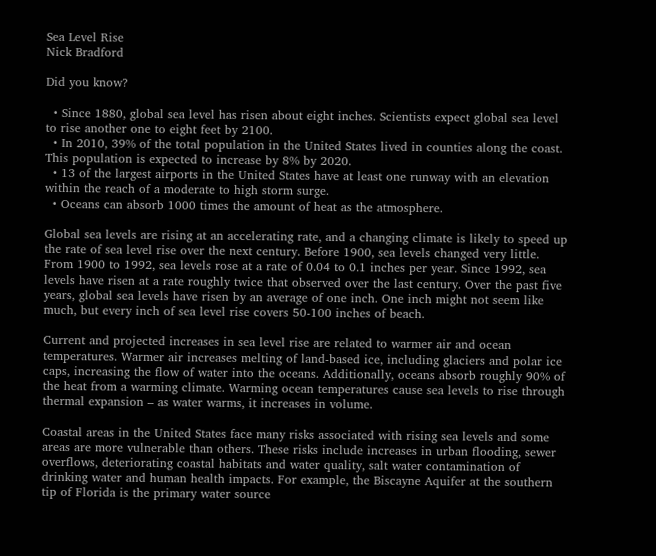Sea Level Rise
Nick Bradford

Did you know?

  • Since 1880, global sea level has risen about eight inches. Scientists expect global sea level to rise another one to eight feet by 2100.
  • In 2010, 39% of the total population in the United States lived in counties along the coast. This population is expected to increase by 8% by 2020.
  • 13 of the largest airports in the United States have at least one runway with an elevation within the reach of a moderate to high storm surge.
  • Oceans can absorb 1000 times the amount of heat as the atmosphere.

Global sea levels are rising at an accelerating rate, and a changing climate is likely to speed up the rate of sea level rise over the next century. Before 1900, sea levels changed very little. From 1900 to 1992, sea levels rose at a rate of 0.04 to 0.1 inches per year. Since 1992, sea levels have risen at a rate roughly twice that observed over the last century. Over the past five years, global sea levels have risen by an average of one inch. One inch might not seem like much, but every inch of sea level rise covers 50-100 inches of beach.

Current and projected increases in sea level rise are related to warmer air and ocean temperatures. Warmer air increases melting of land-based ice, including glaciers and polar ice caps, increasing the flow of water into the oceans. Additionally, oceans absorb roughly 90% of the heat from a warming climate. Warming ocean temperatures cause sea levels to rise through thermal expansion – as water warms, it increases in volume.

Coastal areas in the United States face many risks associated with rising sea levels and some areas are more vulnerable than others. These risks include increases in urban flooding, sewer overflows, deteriorating coastal habitats and water quality, salt water contamination of drinking water and human health impacts. For example, the Biscayne Aquifer at the southern tip of Florida is the primary water source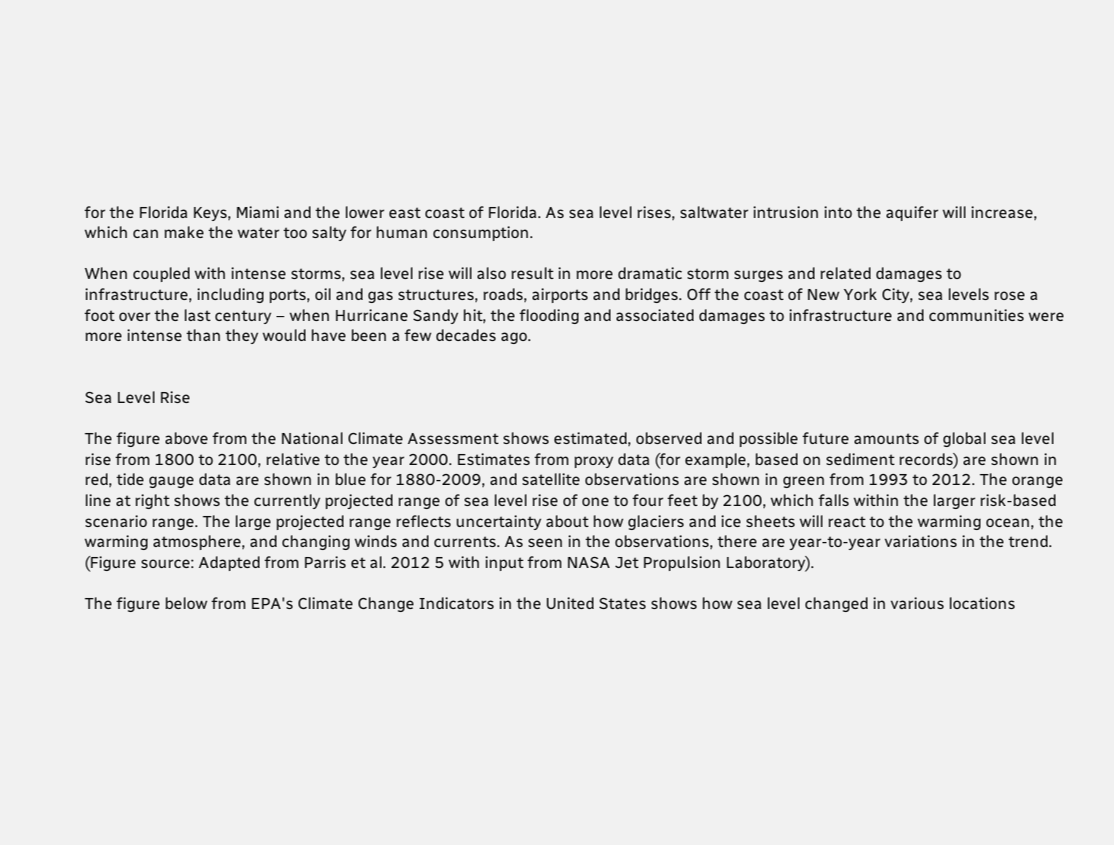for the Florida Keys, Miami and the lower east coast of Florida. As sea level rises, saltwater intrusion into the aquifer will increase, which can make the water too salty for human consumption.

When coupled with intense storms, sea level rise will also result in more dramatic storm surges and related damages to infrastructure, including ports, oil and gas structures, roads, airports and bridges. Off the coast of New York City, sea levels rose a foot over the last century – when Hurricane Sandy hit, the flooding and associated damages to infrastructure and communities were more intense than they would have been a few decades ago.


Sea Level Rise

The figure above from the National Climate Assessment shows estimated, observed and possible future amounts of global sea level rise from 1800 to 2100, relative to the year 2000. Estimates from proxy data (for example, based on sediment records) are shown in red, tide gauge data are shown in blue for 1880-2009, and satellite observations are shown in green from 1993 to 2012. The orange line at right shows the currently projected range of sea level rise of one to four feet by 2100, which falls within the larger risk-based scenario range. The large projected range reflects uncertainty about how glaciers and ice sheets will react to the warming ocean, the warming atmosphere, and changing winds and currents. As seen in the observations, there are year-to-year variations in the trend. (Figure source: Adapted from Parris et al. 2012 5 with input from NASA Jet Propulsion Laboratory).

The figure below from EPA's Climate Change Indicators in the United States shows how sea level changed in various locations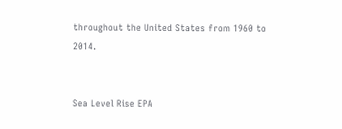throughout the United States from 1960 to 2014.


Sea Level Rise EPA